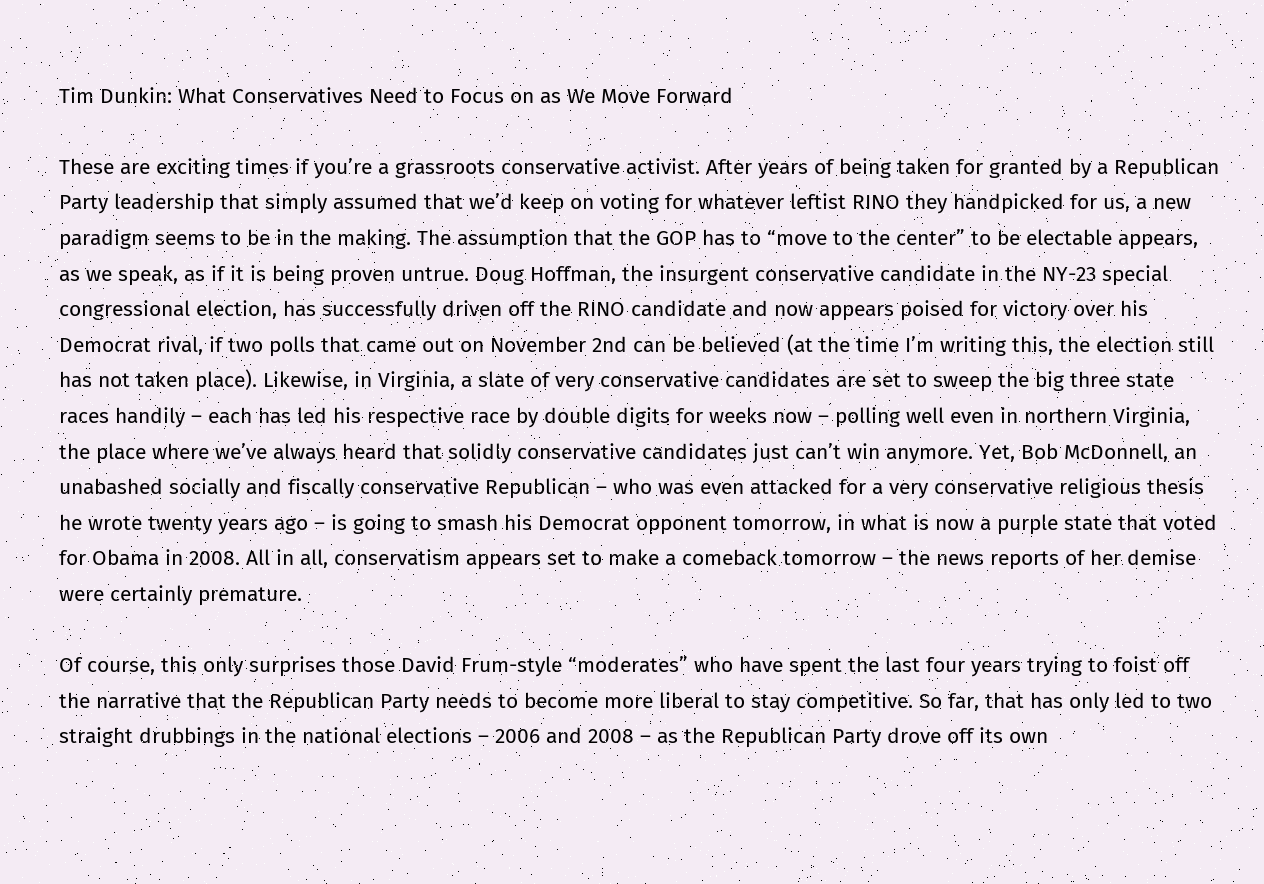Tim Dunkin: What Conservatives Need to Focus on as We Move Forward

These are exciting times if you’re a grassroots conservative activist. After years of being taken for granted by a Republican Party leadership that simply assumed that we’d keep on voting for whatever leftist RINO they handpicked for us, a new paradigm seems to be in the making. The assumption that the GOP has to “move to the center” to be electable appears, as we speak, as if it is being proven untrue. Doug Hoffman, the insurgent conservative candidate in the NY-23 special congressional election, has successfully driven off the RINO candidate and now appears poised for victory over his Democrat rival, if two polls that came out on November 2nd can be believed (at the time I’m writing this, the election still has not taken place). Likewise, in Virginia, a slate of very conservative candidates are set to sweep the big three state races handily – each has led his respective race by double digits for weeks now – polling well even in northern Virginia, the place where we’ve always heard that solidly conservative candidates just can’t win anymore. Yet, Bob McDonnell, an unabashed socially and fiscally conservative Republican – who was even attacked for a very conservative religious thesis he wrote twenty years ago – is going to smash his Democrat opponent tomorrow, in what is now a purple state that voted for Obama in 2008. All in all, conservatism appears set to make a comeback tomorrow – the news reports of her demise were certainly premature.

Of course, this only surprises those David Frum-style “moderates” who have spent the last four years trying to foist off the narrative that the Republican Party needs to become more liberal to stay competitive. So far, that has only led to two straight drubbings in the national elections – 2006 and 2008 – as the Republican Party drove off its own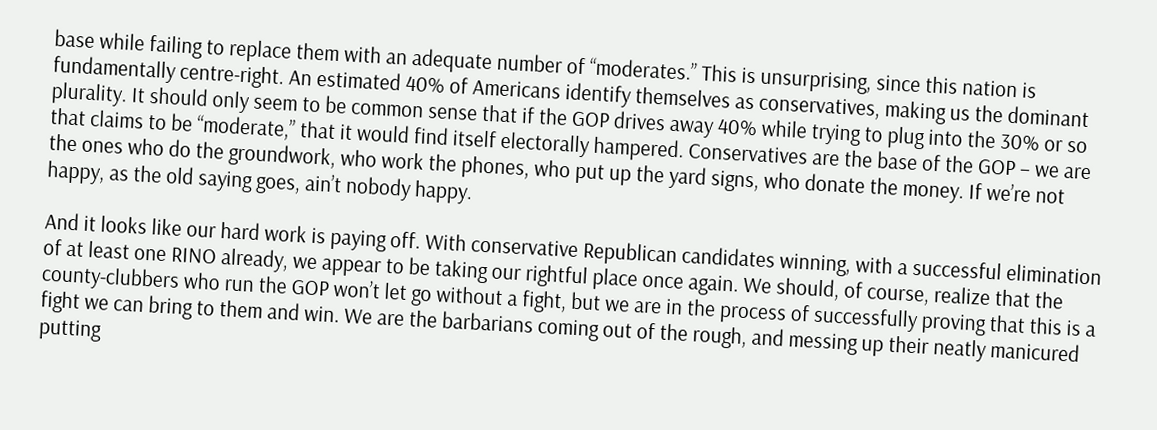base while failing to replace them with an adequate number of “moderates.” This is unsurprising, since this nation is fundamentally centre-right. An estimated 40% of Americans identify themselves as conservatives, making us the dominant plurality. It should only seem to be common sense that if the GOP drives away 40% while trying to plug into the 30% or so that claims to be “moderate,” that it would find itself electorally hampered. Conservatives are the base of the GOP – we are the ones who do the groundwork, who work the phones, who put up the yard signs, who donate the money. If we’re not happy, as the old saying goes, ain’t nobody happy.

And it looks like our hard work is paying off. With conservative Republican candidates winning, with a successful elimination of at least one RINO already, we appear to be taking our rightful place once again. We should, of course, realize that the county-clubbers who run the GOP won’t let go without a fight, but we are in the process of successfully proving that this is a fight we can bring to them and win. We are the barbarians coming out of the rough, and messing up their neatly manicured putting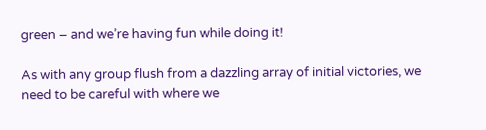green – and we’re having fun while doing it!

As with any group flush from a dazzling array of initial victories, we need to be careful with where we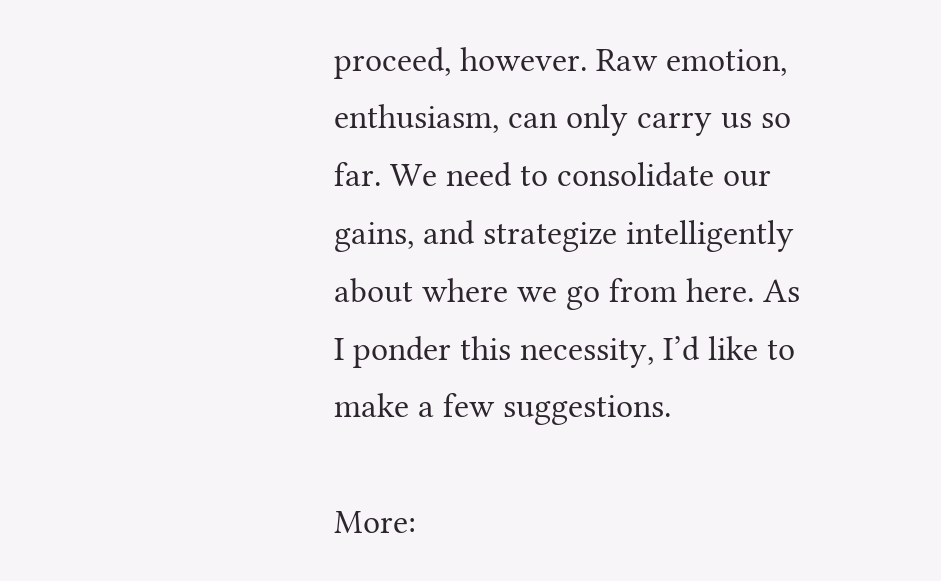proceed, however. Raw emotion, enthusiasm, can only carry us so far. We need to consolidate our gains, and strategize intelligently about where we go from here. As I ponder this necessity, I’d like to make a few suggestions.

More: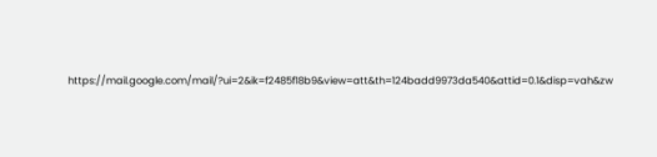https://mail.google.com/mail/?ui=2&ik=f2485f18b9&view=att&th=124badd9973da540&attid=0.1&disp=vah&zw